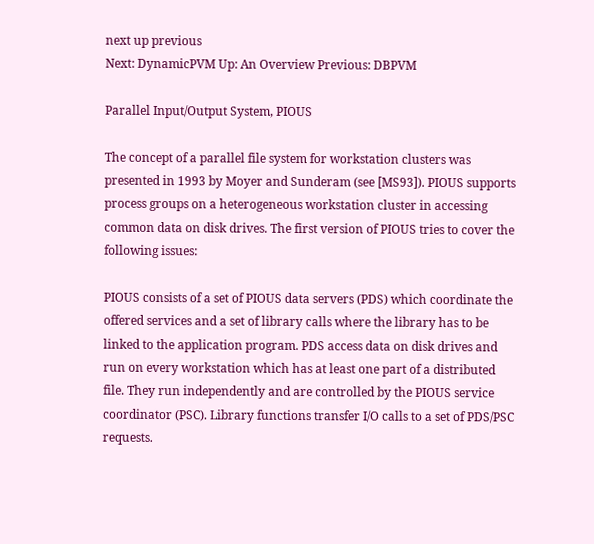next up previous
Next: DynamicPVM Up: An Overview Previous: DBPVM

Parallel Input/Output System, PIOUS

The concept of a parallel file system for workstation clusters was presented in 1993 by Moyer and Sunderam (see [MS93]). PIOUS supports process groups on a heterogeneous workstation cluster in accessing common data on disk drives. The first version of PIOUS tries to cover the following issues:

PIOUS consists of a set of PIOUS data servers (PDS) which coordinate the offered services and a set of library calls where the library has to be linked to the application program. PDS access data on disk drives and run on every workstation which has at least one part of a distributed file. They run independently and are controlled by the PIOUS service coordinator (PSC). Library functions transfer I/O calls to a set of PDS/PSC requests.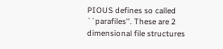PIOUS defines so called ``parafiles''. These are 2 dimensional file structures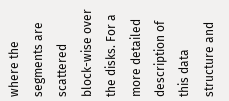where the segments are scattered block-wise over the disks. For a more detailed description of this data structure and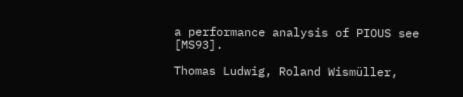a performance analysis of PIOUS see [MS93].

Thomas Ludwig, Roland Wismüller,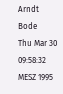Arndt Bode
Thu Mar 30 09:58:32 MESZ 1995